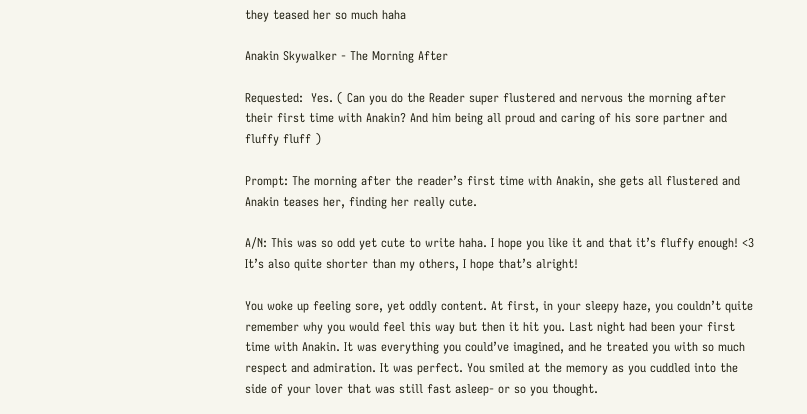they teased her so much haha

Anakin Skywalker - The Morning After

Requested:  Yes. ( Can you do the Reader super flustered and nervous the morning after their first time with Anakin? And him being all proud and caring of his sore partner and fluffy fluff )

Prompt: The morning after the reader’s first time with Anakin, she gets all flustered and Anakin teases her, finding her really cute.

A/N: This was so odd yet cute to write haha. I hope you like it and that it’s fluffy enough! <3 It’s also quite shorter than my others, I hope that’s alright!

You woke up feeling sore, yet oddly content. At first, in your sleepy haze, you couldn’t quite remember why you would feel this way but then it hit you. Last night had been your first time with Anakin. It was everything you could’ve imagined, and he treated you with so much respect and admiration. It was perfect. You smiled at the memory as you cuddled into the side of your lover that was still fast asleep- or so you thought.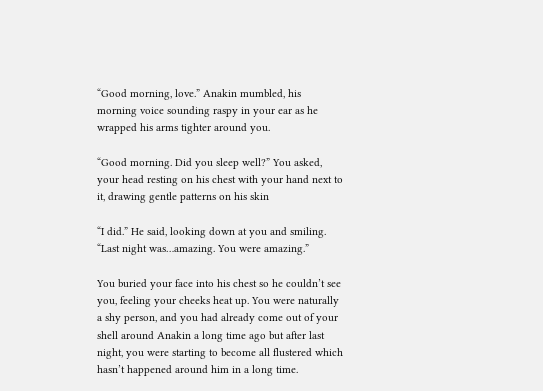“Good morning, love.” Anakin mumbled, his morning voice sounding raspy in your ear as he wrapped his arms tighter around you.

“Good morning. Did you sleep well?” You asked, your head resting on his chest with your hand next to it, drawing gentle patterns on his skin

“I did.” He said, looking down at you and smiling. “Last night was…amazing. You were amazing.”

You buried your face into his chest so he couldn’t see you, feeling your cheeks heat up. You were naturally a shy person, and you had already come out of your shell around Anakin a long time ago but after last night, you were starting to become all flustered which hasn’t happened around him in a long time.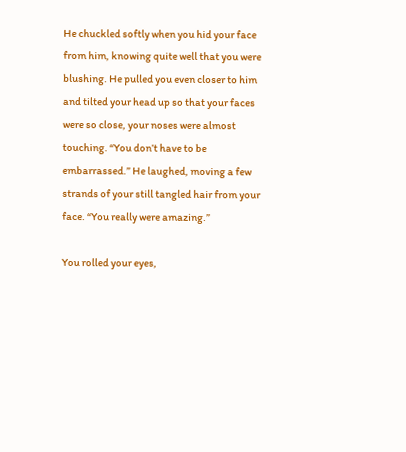He chuckled softly when you hid your face from him, knowing quite well that you were blushing. He pulled you even closer to him and tilted your head up so that your faces were so close, your noses were almost touching. “You don’t have to be embarrassed.” He laughed, moving a few strands of your still tangled hair from your face. “You really were amazing.”

You rolled your eyes,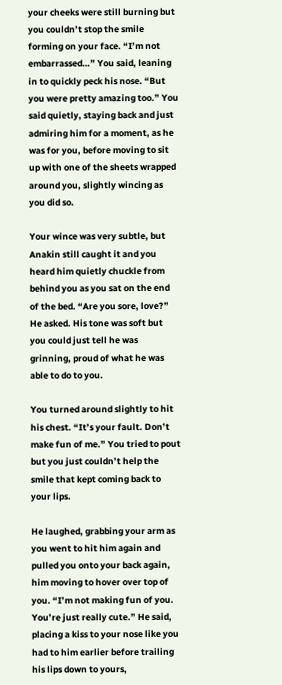your cheeks were still burning but you couldn’t stop the smile forming on your face. “I’m not embarrassed…” You said, leaning in to quickly peck his nose. “But you were pretty amazing too.” You said quietly, staying back and just admiring him for a moment, as he was for you, before moving to sit up with one of the sheets wrapped around you, slightly wincing as you did so.

Your wince was very subtle, but Anakin still caught it and you heard him quietly chuckle from behind you as you sat on the end of the bed. “Are you sore, love?” He asked. His tone was soft but you could just tell he was grinning, proud of what he was able to do to you.

You turned around slightly to hit his chest. “It’s your fault. Don’t make fun of me.” You tried to pout but you just couldn’t help the smile that kept coming back to your lips.

He laughed, grabbing your arm as you went to hit him again and pulled you onto your back again, him moving to hover over top of you. “I’m not making fun of you. You’re just really cute.” He said, placing a kiss to your nose like you had to him earlier before trailing his lips down to yours,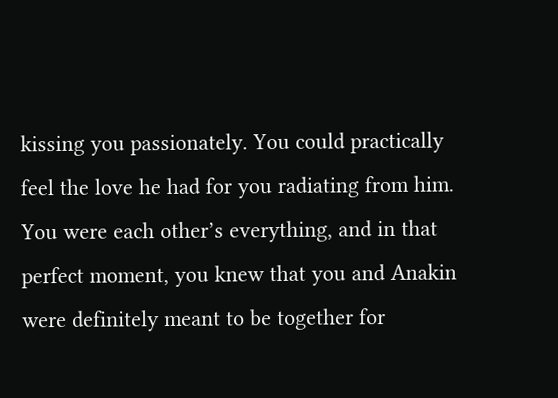kissing you passionately. You could practically feel the love he had for you radiating from him. You were each other’s everything, and in that perfect moment, you knew that you and Anakin were definitely meant to be together for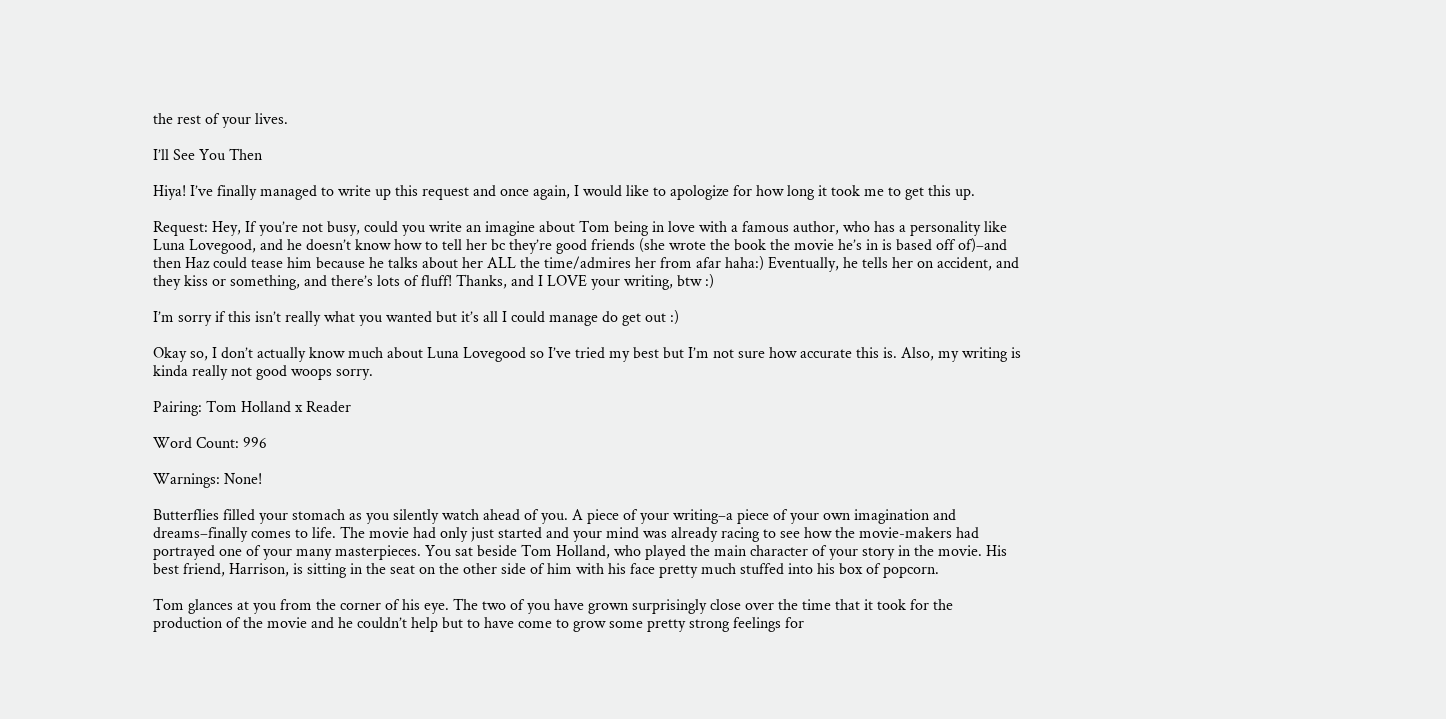the rest of your lives.

I’ll See You Then

Hiya! I’ve finally managed to write up this request and once again, I would like to apologize for how long it took me to get this up.

Request: Hey, If you’re not busy, could you write an imagine about Tom being in love with a famous author, who has a personality like Luna Lovegood, and he doesn’t know how to tell her bc they’re good friends (she wrote the book the movie he’s in is based off of)–and then Haz could tease him because he talks about her ALL the time/admires her from afar haha:) Eventually, he tells her on accident, and they kiss or something, and there’s lots of fluff! Thanks, and I LOVE your writing, btw :)

I’m sorry if this isn’t really what you wanted but it’s all I could manage do get out :)

Okay so, I don’t actually know much about Luna Lovegood so I’ve tried my best but I’m not sure how accurate this is. Also, my writing is kinda really not good woops sorry.

Pairing: Tom Holland x Reader

Word Count: 996

Warnings: None!

Butterflies filled your stomach as you silently watch ahead of you. A piece of your writing–a piece of your own imagination and dreams–finally comes to life. The movie had only just started and your mind was already racing to see how the movie-makers had portrayed one of your many masterpieces. You sat beside Tom Holland, who played the main character of your story in the movie. His best friend, Harrison, is sitting in the seat on the other side of him with his face pretty much stuffed into his box of popcorn.

Tom glances at you from the corner of his eye. The two of you have grown surprisingly close over the time that it took for the production of the movie and he couldn’t help but to have come to grow some pretty strong feelings for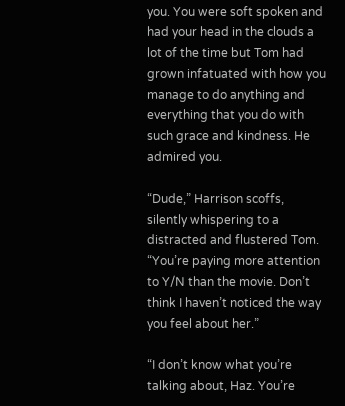you. You were soft spoken and had your head in the clouds a lot of the time but Tom had grown infatuated with how you manage to do anything and everything that you do with such grace and kindness. He admired you.

“Dude,” Harrison scoffs, silently whispering to a distracted and flustered Tom. “You’re paying more attention to Y/N than the movie. Don’t think I haven’t noticed the way you feel about her.”

“I don’t know what you’re talking about, Haz. You’re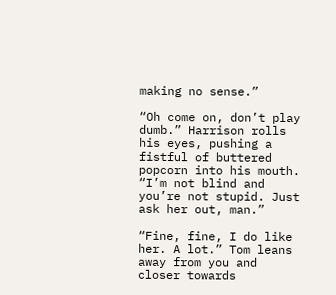making no sense.”

“Oh come on, don’t play dumb.” Harrison rolls his eyes, pushing a fistful of buttered popcorn into his mouth. “I’m not blind and you’re not stupid. Just ask her out, man.”

“Fine, fine, I do like her. A lot.” Tom leans away from you and closer towards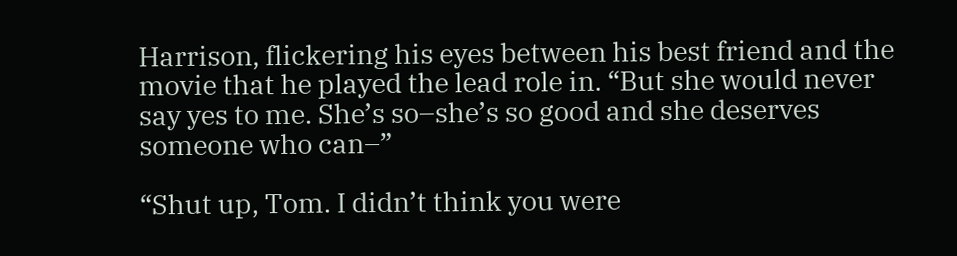Harrison, flickering his eyes between his best friend and the movie that he played the lead role in. “But she would never say yes to me. She’s so–she’s so good and she deserves someone who can–”

“Shut up, Tom. I didn’t think you were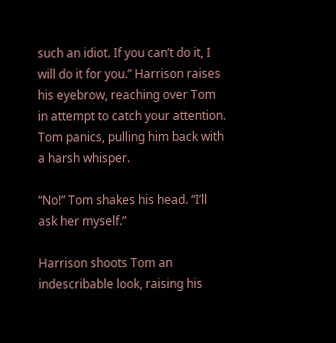such an idiot. If you can’t do it, I will do it for you.” Harrison raises his eyebrow, reaching over Tom in attempt to catch your attention. Tom panics, pulling him back with a harsh whisper.

“No!” Tom shakes his head. “I’ll ask her myself.”

Harrison shoots Tom an indescribable look, raising his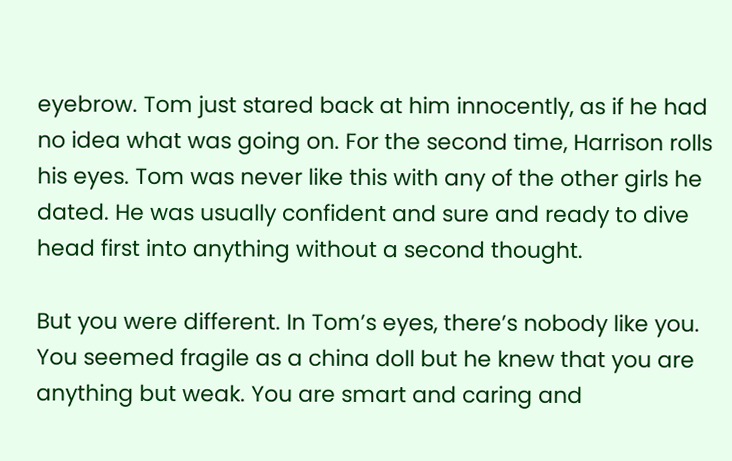eyebrow. Tom just stared back at him innocently, as if he had no idea what was going on. For the second time, Harrison rolls his eyes. Tom was never like this with any of the other girls he dated. He was usually confident and sure and ready to dive head first into anything without a second thought.

But you were different. In Tom’s eyes, there’s nobody like you. You seemed fragile as a china doll but he knew that you are anything but weak. You are smart and caring and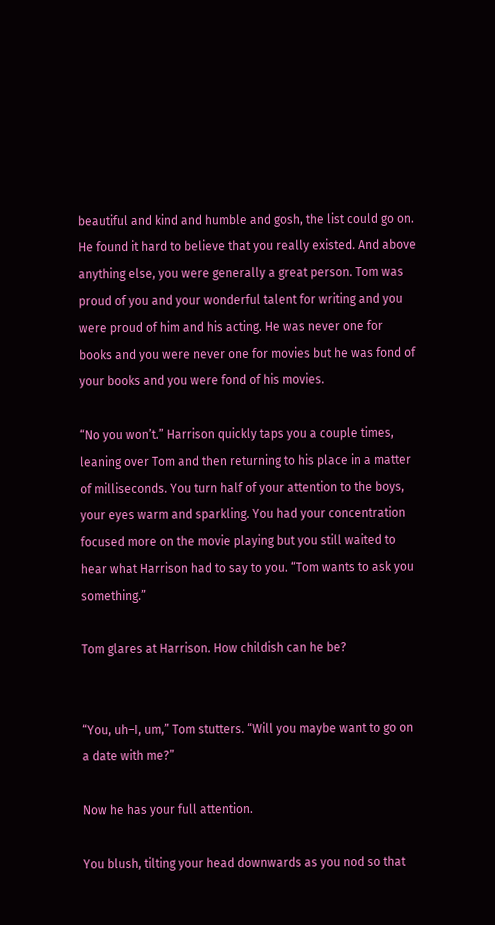beautiful and kind and humble and gosh, the list could go on. He found it hard to believe that you really existed. And above anything else, you were generally a great person. Tom was proud of you and your wonderful talent for writing and you were proud of him and his acting. He was never one for books and you were never one for movies but he was fond of your books and you were fond of his movies.

“No you won’t.” Harrison quickly taps you a couple times, leaning over Tom and then returning to his place in a matter of milliseconds. You turn half of your attention to the boys, your eyes warm and sparkling. You had your concentration focused more on the movie playing but you still waited to hear what Harrison had to say to you. “Tom wants to ask you something.”

Tom glares at Harrison. How childish can he be?


“You, uh–I, um,” Tom stutters. “Will you maybe want to go on a date with me?”

Now he has your full attention.

You blush, tilting your head downwards as you nod so that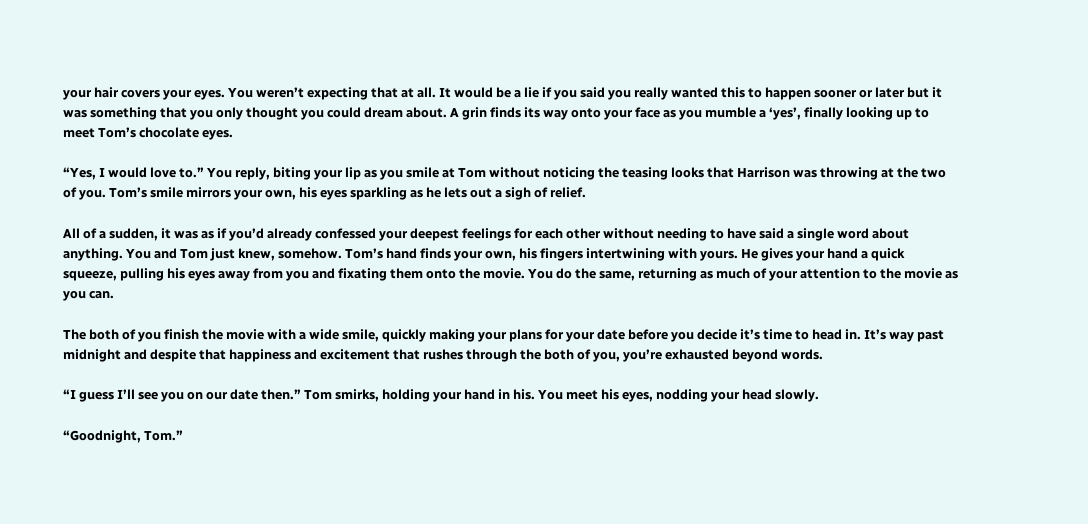your hair covers your eyes. You weren’t expecting that at all. It would be a lie if you said you really wanted this to happen sooner or later but it was something that you only thought you could dream about. A grin finds its way onto your face as you mumble a ‘yes’, finally looking up to meet Tom’s chocolate eyes.

“Yes, I would love to.” You reply, biting your lip as you smile at Tom without noticing the teasing looks that Harrison was throwing at the two of you. Tom’s smile mirrors your own, his eyes sparkling as he lets out a sigh of relief.

All of a sudden, it was as if you’d already confessed your deepest feelings for each other without needing to have said a single word about anything. You and Tom just knew, somehow. Tom’s hand finds your own, his fingers intertwining with yours. He gives your hand a quick squeeze, pulling his eyes away from you and fixating them onto the movie. You do the same, returning as much of your attention to the movie as you can.

The both of you finish the movie with a wide smile, quickly making your plans for your date before you decide it’s time to head in. It’s way past midnight and despite that happiness and excitement that rushes through the both of you, you’re exhausted beyond words.

“I guess I’ll see you on our date then.” Tom smirks, holding your hand in his. You meet his eyes, nodding your head slowly.

“Goodnight, Tom.”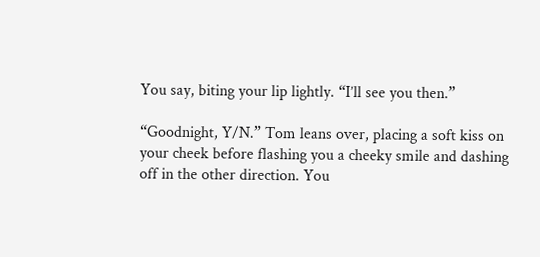You say, biting your lip lightly. “I’ll see you then.”

“Goodnight, Y/N.” Tom leans over, placing a soft kiss on your cheek before flashing you a cheeky smile and dashing off in the other direction. You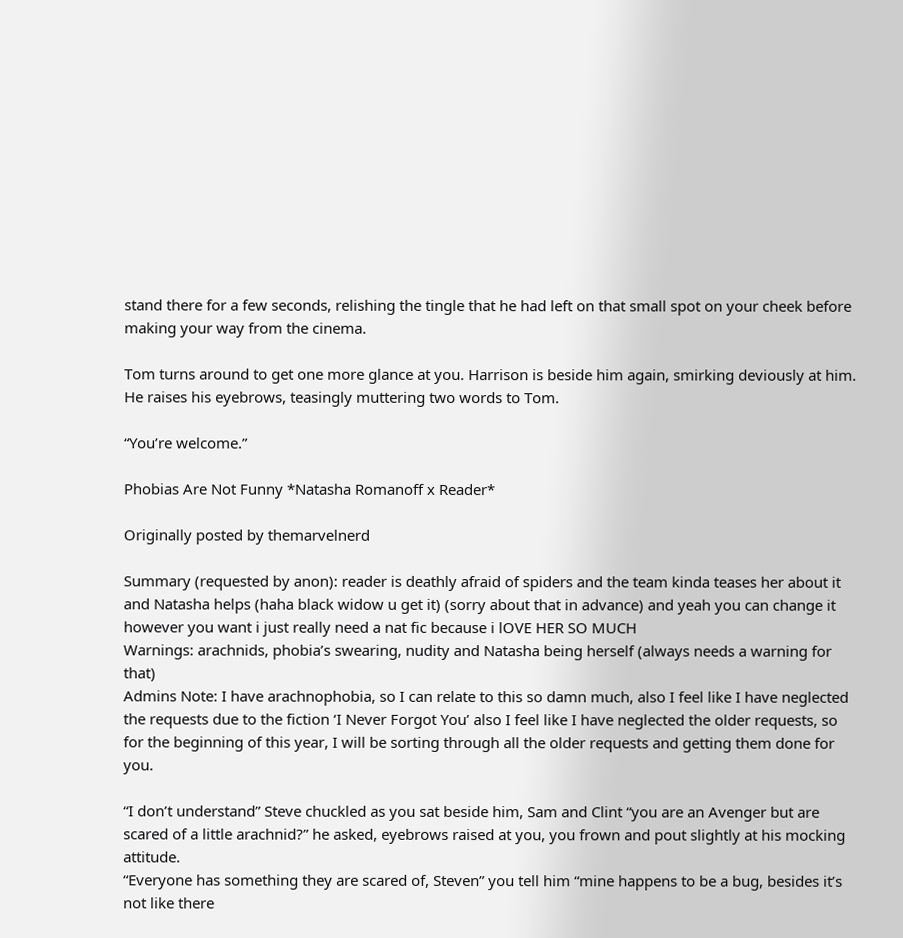stand there for a few seconds, relishing the tingle that he had left on that small spot on your cheek before making your way from the cinema.

Tom turns around to get one more glance at you. Harrison is beside him again, smirking deviously at him. He raises his eyebrows, teasingly muttering two words to Tom.

“You’re welcome.”

Phobias Are Not Funny *Natasha Romanoff x Reader*

Originally posted by themarvelnerd

Summary (requested by anon): reader is deathly afraid of spiders and the team kinda teases her about it and Natasha helps (haha black widow u get it) (sorry about that in advance) and yeah you can change it however you want i just really need a nat fic because i lOVE HER SO MUCH
Warnings: arachnids, phobia’s swearing, nudity and Natasha being herself (always needs a warning for that)
Admins Note: I have arachnophobia, so I can relate to this so damn much, also I feel like I have neglected the requests due to the fiction ‘I Never Forgot You’ also I feel like I have neglected the older requests, so for the beginning of this year, I will be sorting through all the older requests and getting them done for you.

“I don’t understand” Steve chuckled as you sat beside him, Sam and Clint “you are an Avenger but are scared of a little arachnid?” he asked, eyebrows raised at you, you frown and pout slightly at his mocking attitude.
“Everyone has something they are scared of, Steven” you tell him “mine happens to be a bug, besides it’s not like there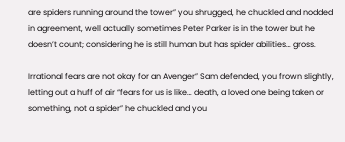are spiders running around the tower” you shrugged, he chuckled and nodded in agreement, well actually sometimes Peter Parker is in the tower but he doesn’t count; considering he is still human but has spider abilities… gross.

Irrational fears are not okay for an Avenger” Sam defended, you frown slightly, letting out a huff of air “fears for us is like… death, a loved one being taken or something, not a spider” he chuckled and you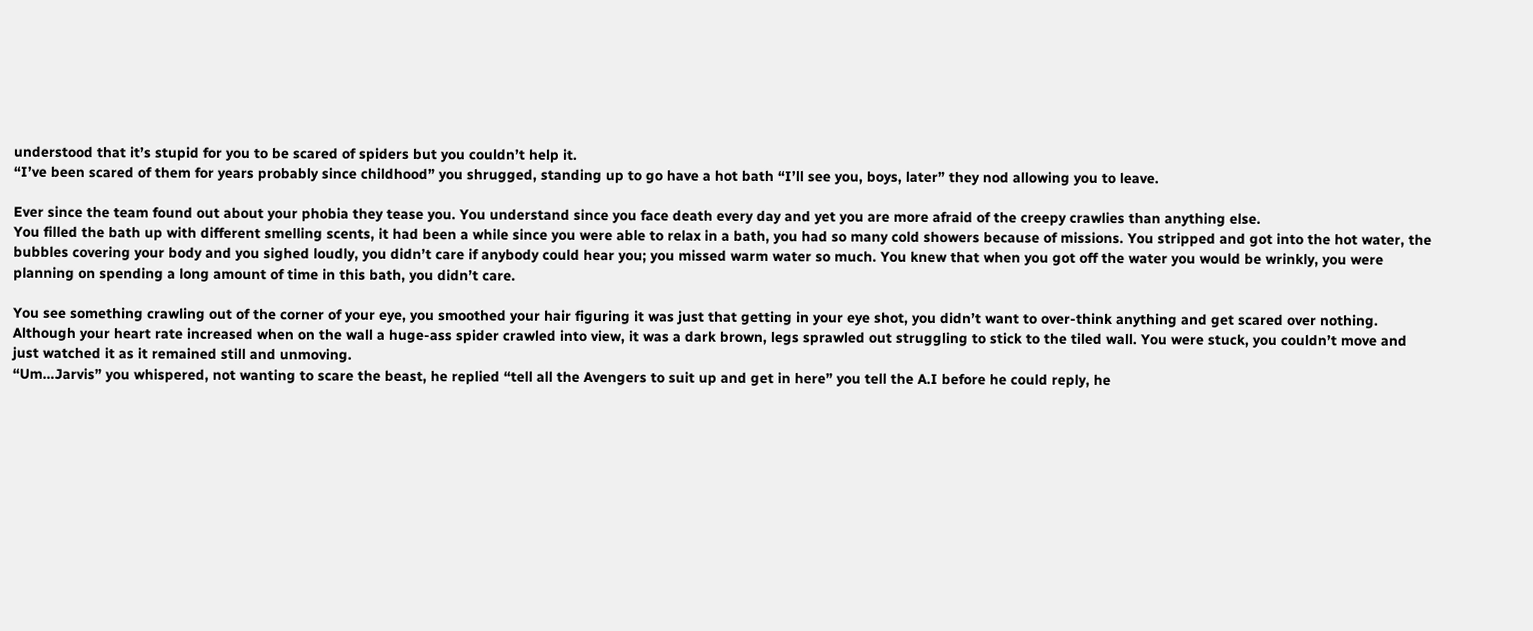understood that it’s stupid for you to be scared of spiders but you couldn’t help it.
“I’ve been scared of them for years probably since childhood” you shrugged, standing up to go have a hot bath “I’ll see you, boys, later” they nod allowing you to leave.

Ever since the team found out about your phobia they tease you. You understand since you face death every day and yet you are more afraid of the creepy crawlies than anything else.
You filled the bath up with different smelling scents, it had been a while since you were able to relax in a bath, you had so many cold showers because of missions. You stripped and got into the hot water, the bubbles covering your body and you sighed loudly, you didn’t care if anybody could hear you; you missed warm water so much. You knew that when you got off the water you would be wrinkly, you were planning on spending a long amount of time in this bath, you didn’t care.

You see something crawling out of the corner of your eye, you smoothed your hair figuring it was just that getting in your eye shot, you didn’t want to over-think anything and get scared over nothing. Although your heart rate increased when on the wall a huge-ass spider crawled into view, it was a dark brown, legs sprawled out struggling to stick to the tiled wall. You were stuck, you couldn’t move and just watched it as it remained still and unmoving.
“Um…Jarvis” you whispered, not wanting to scare the beast, he replied “tell all the Avengers to suit up and get in here” you tell the A.I before he could reply, he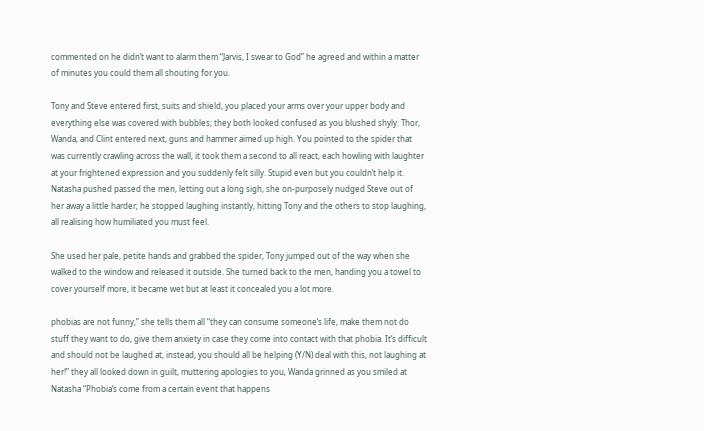commented on he didn’t want to alarm them “Jarvis, I swear to God” he agreed and within a matter of minutes you could them all shouting for you.

Tony and Steve entered first, suits and shield, you placed your arms over your upper body and everything else was covered with bubbles; they both looked confused as you blushed shyly. Thor, Wanda, and Clint entered next, guns and hammer aimed up high. You pointed to the spider that was currently crawling across the wall, it took them a second to all react, each howling with laughter at your frightened expression and you suddenly felt silly. Stupid even but you couldn’t help it.
Natasha pushed passed the men, letting out a long sigh, she on-purposely nudged Steve out of her away a little harder; he stopped laughing instantly, hitting Tony and the others to stop laughing, all realising how humiliated you must feel.

She used her pale, petite hands and grabbed the spider, Tony jumped out of the way when she walked to the window and released it outside. She turned back to the men, handing you a towel to cover yourself more, it became wet but at least it concealed you a lot more.

phobias are not funny,” she tells them all “they can consume someone’s life, make them not do stuff they want to do, give them anxiety in case they come into contact with that phobia. It’s difficult and should not be laughed at, instead, you should all be helping (Y/N) deal with this, not laughing at her!” they all looked down in guilt, muttering apologies to you, Wanda grinned as you smiled at Natasha “Phobia’s come from a certain event that happens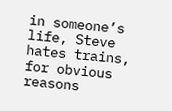in someone’s life, Steve hates trains, for obvious reasons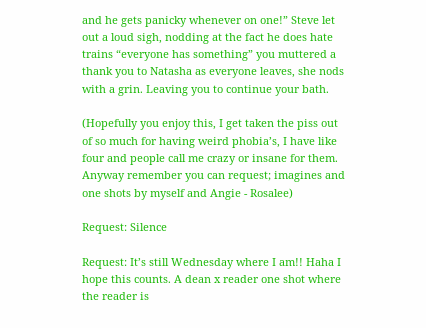and he gets panicky whenever on one!” Steve let out a loud sigh, nodding at the fact he does hate trains “everyone has something” you muttered a thank you to Natasha as everyone leaves, she nods with a grin. Leaving you to continue your bath.

(Hopefully you enjoy this, I get taken the piss out of so much for having weird phobia’s, I have like four and people call me crazy or insane for them. Anyway remember you can request; imagines and one shots by myself and Angie - Rosalee)

Request: Silence

Request: It’s still Wednesday where I am!! Haha I hope this counts. A dean x reader one shot where the reader is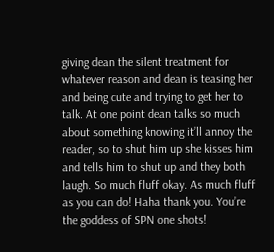giving dean the silent treatment for whatever reason and dean is teasing her and being cute and trying to get her to talk. At one point dean talks so much about something knowing it’ll annoy the reader, so to shut him up she kisses him and tells him to shut up and they both laugh. So much fluff okay. As much fluff as you can do! Haha thank you. You’re the goddess of SPN one shots!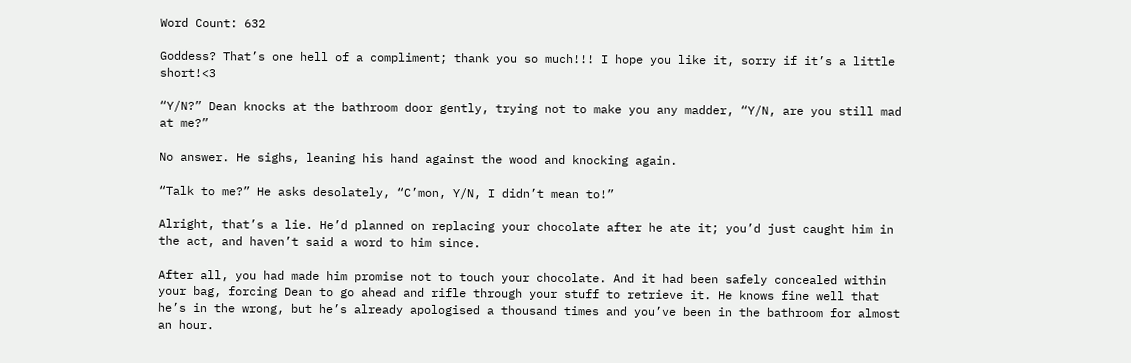Word Count: 632

Goddess? That’s one hell of a compliment; thank you so much!!! I hope you like it, sorry if it’s a little short!<3

“Y/N?” Dean knocks at the bathroom door gently, trying not to make you any madder, “Y/N, are you still mad at me?”

No answer. He sighs, leaning his hand against the wood and knocking again.

“Talk to me?” He asks desolately, “C’mon, Y/N, I didn’t mean to!”

Alright, that’s a lie. He’d planned on replacing your chocolate after he ate it; you’d just caught him in the act, and haven’t said a word to him since.

After all, you had made him promise not to touch your chocolate. And it had been safely concealed within your bag, forcing Dean to go ahead and rifle through your stuff to retrieve it. He knows fine well that he’s in the wrong, but he’s already apologised a thousand times and you’ve been in the bathroom for almost an hour.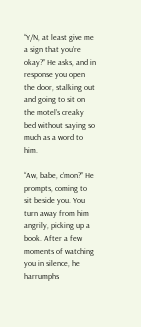“Y/N, at least give me a sign that you’re okay?” He asks, and in response you open the door, stalking out and going to sit on the motel’s creaky bed without saying so much as a word to him.

“Aw, babe, c’mon?” He prompts, coming to sit beside you. You turn away from him angrily, picking up a book. After a few moments of watching you in silence, he harrumphs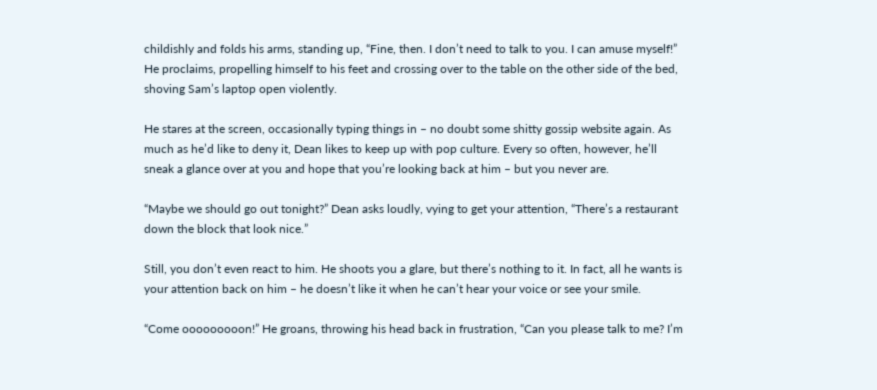childishly and folds his arms, standing up, “Fine, then. I don’t need to talk to you. I can amuse myself!” He proclaims, propelling himself to his feet and crossing over to the table on the other side of the bed, shoving Sam’s laptop open violently.

He stares at the screen, occasionally typing things in – no doubt some shitty gossip website again. As much as he’d like to deny it, Dean likes to keep up with pop culture. Every so often, however, he’ll sneak a glance over at you and hope that you’re looking back at him – but you never are.

“Maybe we should go out tonight?” Dean asks loudly, vying to get your attention, “There’s a restaurant down the block that look nice.”

Still, you don’t even react to him. He shoots you a glare, but there’s nothing to it. In fact, all he wants is your attention back on him – he doesn’t like it when he can’t hear your voice or see your smile.

“Come ooooooooon!” He groans, throwing his head back in frustration, “Can you please talk to me? I’m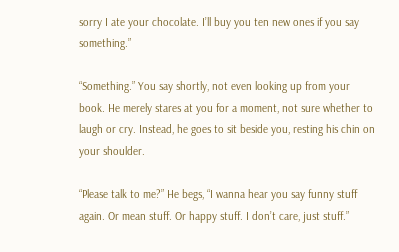sorry I ate your chocolate. I’ll buy you ten new ones if you say something.”

“Something.” You say shortly, not even looking up from your book. He merely stares at you for a moment, not sure whether to laugh or cry. Instead, he goes to sit beside you, resting his chin on your shoulder.

“Please talk to me?” He begs, “I wanna hear you say funny stuff again. Or mean stuff. Or happy stuff. I don’t care, just stuff.”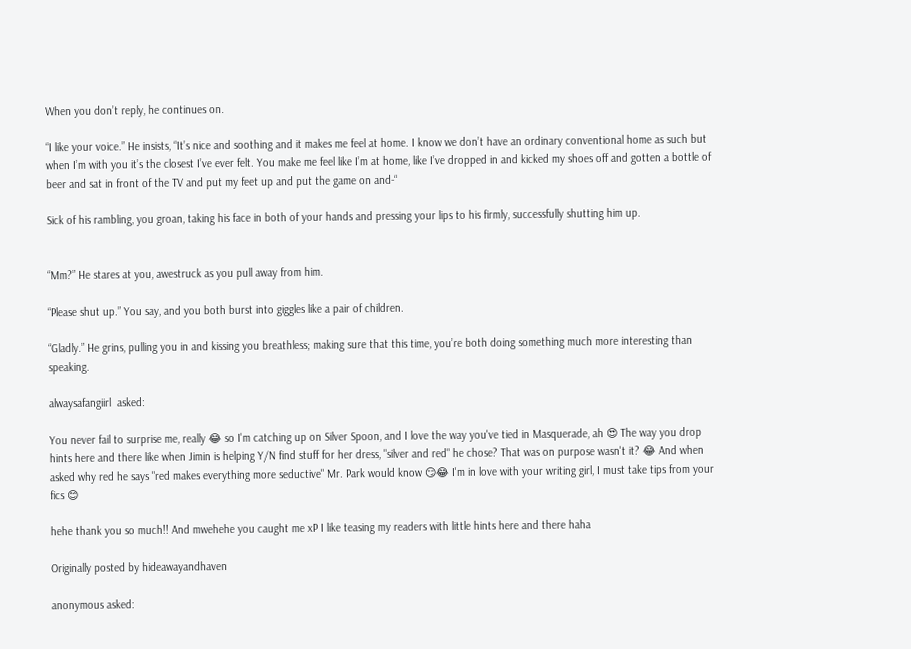When you don’t reply, he continues on.

“I like your voice.” He insists, “It’s nice and soothing and it makes me feel at home. I know we don’t have an ordinary conventional home as such but when I’m with you it’s the closest I’ve ever felt. You make me feel like I’m at home, like I’ve dropped in and kicked my shoes off and gotten a bottle of beer and sat in front of the TV and put my feet up and put the game on and-“

Sick of his rambling, you groan, taking his face in both of your hands and pressing your lips to his firmly, successfully shutting him up.


“Mm?” He stares at you, awestruck as you pull away from him.

“Please shut up.” You say, and you both burst into giggles like a pair of children.

“Gladly.” He grins, pulling you in and kissing you breathless; making sure that this time, you’re both doing something much more interesting than speaking.

alwaysafangiirl  asked:

You never fail to surprise me, really 😂 so I'm catching up on Silver Spoon, and I love the way you've tied in Masquerade, ah 😍 The way you drop hints here and there like when Jimin is helping Y/N find stuff for her dress, "silver and red" he chose? That was on purpose wasn't it? 😂 And when asked why red he says "red makes everything more seductive" Mr. Park would know 😏😂 I'm in love with your writing girl, I must take tips from your fics 😊

hehe thank you so much!! And mwehehe you caught me xP I like teasing my readers with little hints here and there haha

Originally posted by hideawayandhaven

anonymous asked: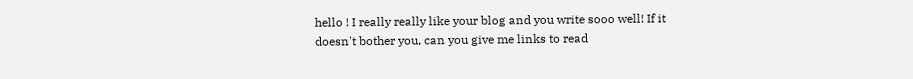hello ! I really really like your blog and you write sooo well! If it doesn't bother you, can you give me links to read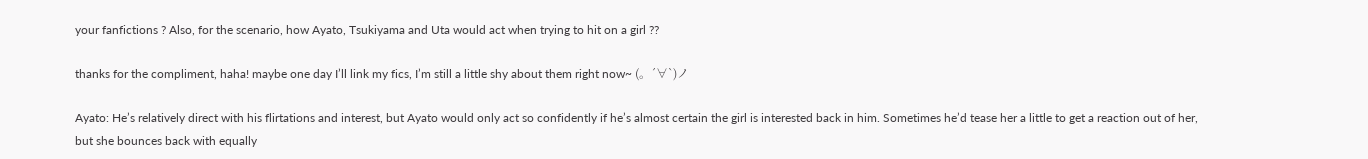your fanfictions ? Also, for the scenario, how Ayato, Tsukiyama and Uta would act when trying to hit on a girl ??

thanks for the compliment, haha! maybe one day I’ll link my fics, I’m still a little shy about them right now~ (。´∀`)ノ

Ayato: He’s relatively direct with his flirtations and interest, but Ayato would only act so confidently if he’s almost certain the girl is interested back in him. Sometimes he’d tease her a little to get a reaction out of her, but she bounces back with equally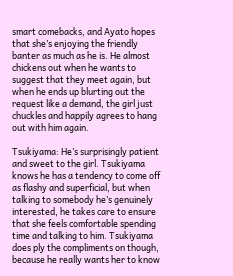smart comebacks, and Ayato hopes that she’s enjoying the friendly banter as much as he is. He almost chickens out when he wants to suggest that they meet again, but when he ends up blurting out the request like a demand, the girl just chuckles and happily agrees to hang out with him again.

Tsukiyama: He’s surprisingly patient and sweet to the girl. Tsukiyama knows he has a tendency to come off as flashy and superficial, but when talking to somebody he’s genuinely interested, he takes care to ensure that she feels comfortable spending time and talking to him. Tsukiyama does ply the compliments on though, because he really wants her to know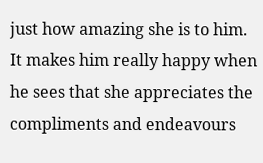just how amazing she is to him. It makes him really happy when he sees that she appreciates the compliments and endeavours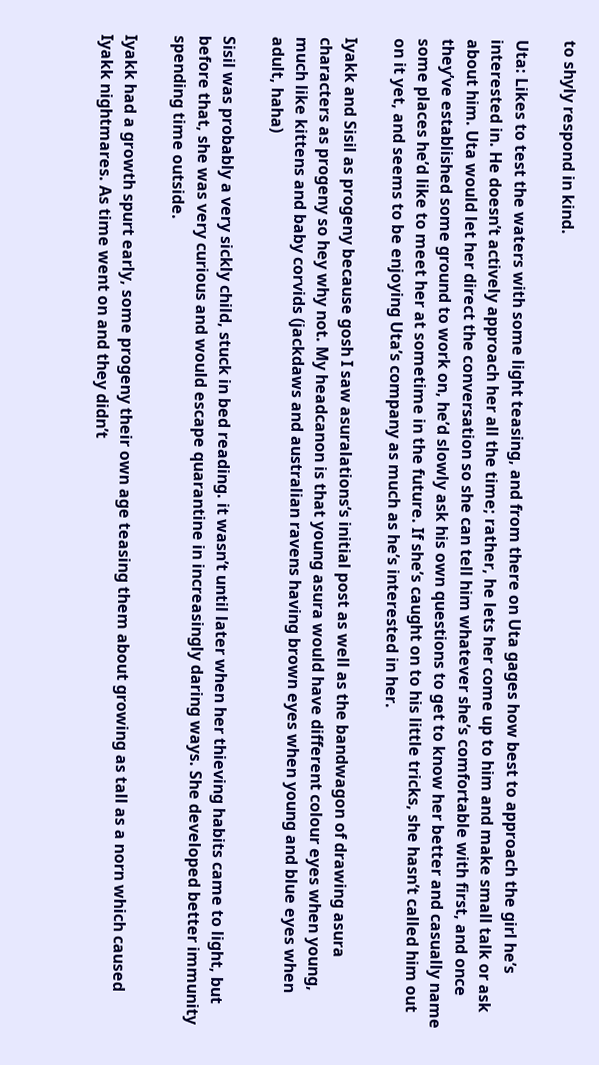to shyly respond in kind.

Uta: Likes to test the waters with some light teasing, and from there on Uta gages how best to approach the girl he’s interested in. He doesn’t actively approach her all the time; rather, he lets her come up to him and make small talk or ask about him. Uta would let her direct the conversation so she can tell him whatever she’s comfortable with first, and once they’ve established some ground to work on, he’d slowly ask his own questions to get to know her better and casually name some places he’d like to meet her at sometime in the future. If she’s caught on to his little tricks, she hasn’t called him out on it yet, and seems to be enjoying Uta’s company as much as he’s interested in her.

Iyakk and Sisil as progeny because gosh I saw asuralations‘s initial post as well as the bandwagon of drawing asura characters as progeny so hey why not. My headcanon is that young asura would have different colour eyes when young, much like kittens and baby corvids (jackdaws and australian ravens having brown eyes when young and blue eyes when adult, haha)

Sisil was probably a very sickly child, stuck in bed reading. it wasn’t until later when her thieving habits came to light, but before that, she was very curious and would escape quarantine in increasingly daring ways. She developed better immunity spending time outside.

Iyakk had a growth spurt early, some progeny their own age teasing them about growing as tall as a norn which caused Iyakk nightmares. As time went on and they didn’t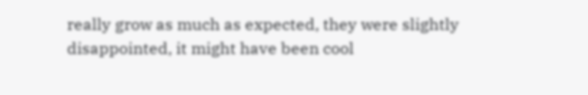really grow as much as expected, they were slightly disappointed, it might have been cool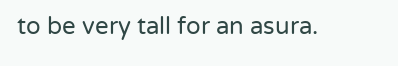to be very tall for an asura.